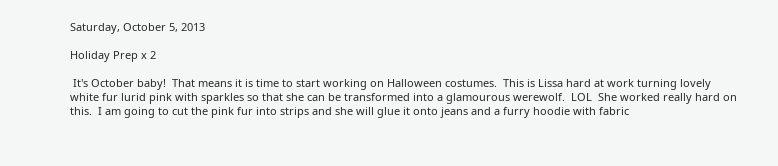Saturday, October 5, 2013

Holiday Prep x 2

 It's October baby!  That means it is time to start working on Halloween costumes.  This is Lissa hard at work turning lovely white fur lurid pink with sparkles so that she can be transformed into a glamourous werewolf.  LOL  She worked really hard on this.  I am going to cut the pink fur into strips and she will glue it onto jeans and a furry hoodie with fabric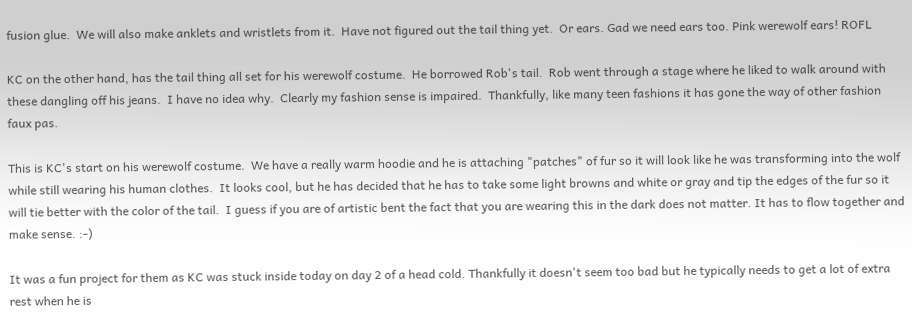fusion glue.  We will also make anklets and wristlets from it.  Have not figured out the tail thing yet.  Or ears. Gad we need ears too. Pink werewolf ears! ROFL

KC on the other hand, has the tail thing all set for his werewolf costume.  He borrowed Rob's tail.  Rob went through a stage where he liked to walk around with these dangling off his jeans.  I have no idea why.  Clearly my fashion sense is impaired.  Thankfully, like many teen fashions it has gone the way of other fashion faux pas.

This is KC's start on his werewolf costume.  We have a really warm hoodie and he is attaching "patches" of fur so it will look like he was transforming into the wolf while still wearing his human clothes.  It looks cool, but he has decided that he has to take some light browns and white or gray and tip the edges of the fur so it will tie better with the color of the tail.  I guess if you are of artistic bent the fact that you are wearing this in the dark does not matter. It has to flow together and make sense. :-)

It was a fun project for them as KC was stuck inside today on day 2 of a head cold. Thankfully it doesn't seem too bad but he typically needs to get a lot of extra rest when he is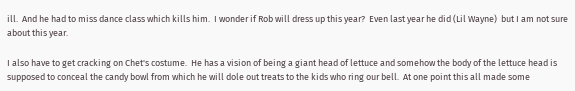ill.  And he had to miss dance class which kills him.  I wonder if Rob will dress up this year?  Even last year he did (Lil Wayne)  but I am not sure about this year.

I also have to get cracking on Chet's costume.  He has a vision of being a giant head of lettuce and somehow the body of the lettuce head is supposed to conceal the candy bowl from which he will dole out treats to the kids who ring our bell.  At one point this all made some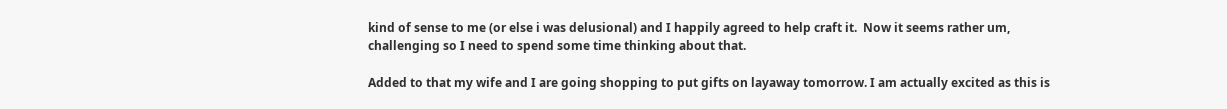kind of sense to me (or else i was delusional) and I happily agreed to help craft it.  Now it seems rather um, challenging so I need to spend some time thinking about that.

Added to that my wife and I are going shopping to put gifts on layaway tomorrow. I am actually excited as this is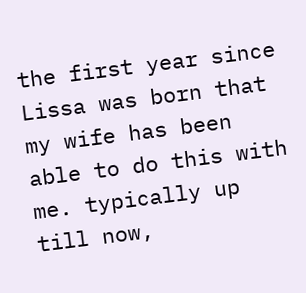the first year since Lissa was born that my wife has been able to do this with me. typically up till now,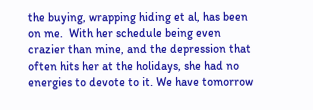the buying, wrapping hiding et al, has been on me.  With her schedule being even crazier than mine, and the depression that often hits her at the holidays, she had no energies to devote to it. We have tomorrow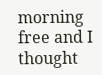morning free and I thought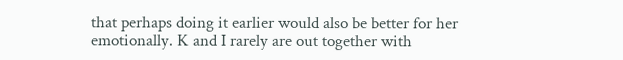that perhaps doing it earlier would also be better for her emotionally. K and I rarely are out together with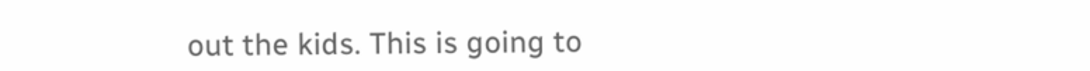out the kids. This is going to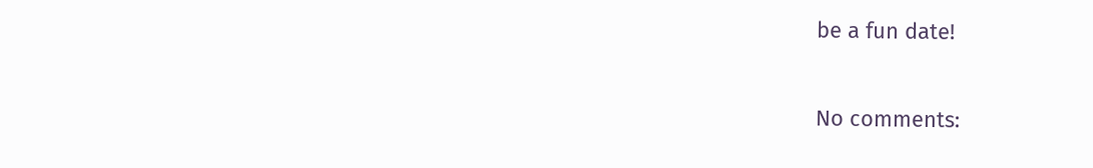be a fun date!

No comments: